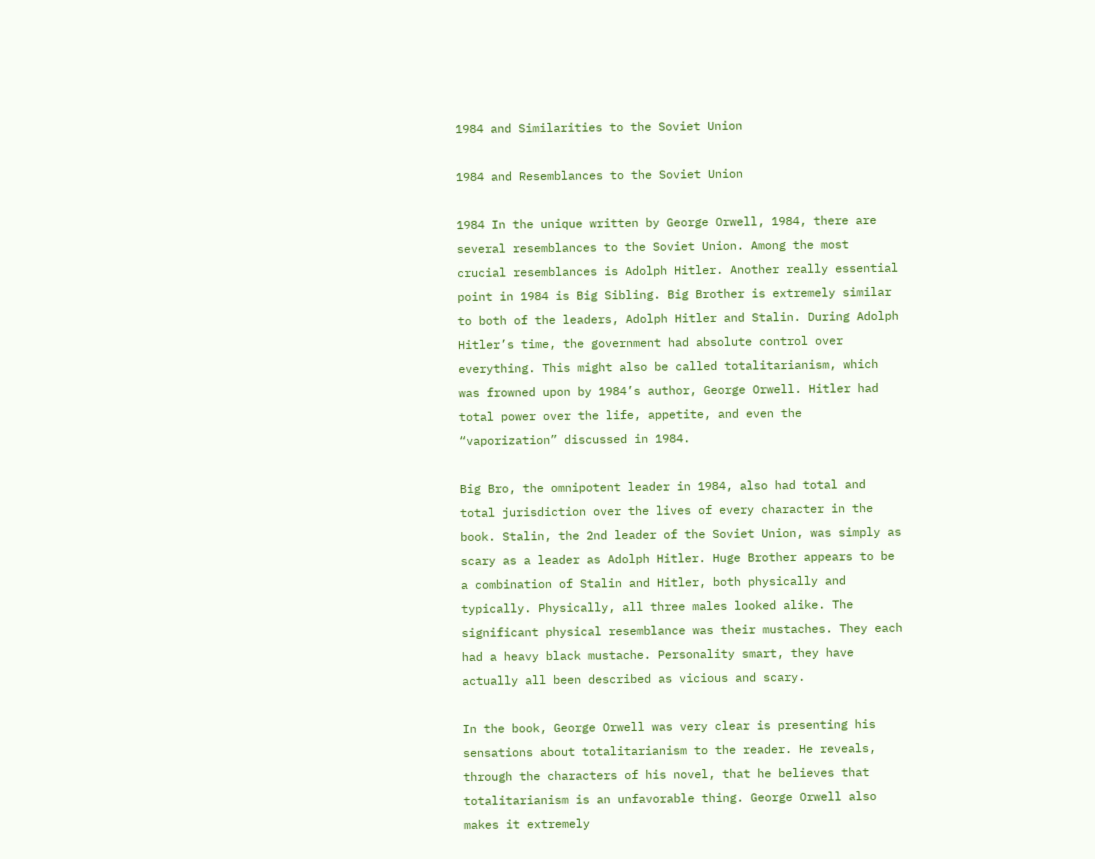1984 and Similarities to the Soviet Union

1984 and Resemblances to the Soviet Union

1984 In the unique written by George Orwell, 1984, there are several resemblances to the Soviet Union. Among the most crucial resemblances is Adolph Hitler. Another really essential point in 1984 is Big Sibling. Big Brother is extremely similar to both of the leaders, Adolph Hitler and Stalin. During Adolph Hitler’s time, the government had absolute control over everything. This might also be called totalitarianism, which was frowned upon by 1984’s author, George Orwell. Hitler had total power over the life, appetite, and even the “vaporization” discussed in 1984.

Big Bro, the omnipotent leader in 1984, also had total and total jurisdiction over the lives of every character in the book. Stalin, the 2nd leader of the Soviet Union, was simply as scary as a leader as Adolph Hitler. Huge Brother appears to be a combination of Stalin and Hitler, both physically and typically. Physically, all three males looked alike. The significant physical resemblance was their mustaches. They each had a heavy black mustache. Personality smart, they have actually all been described as vicious and scary.

In the book, George Orwell was very clear is presenting his sensations about totalitarianism to the reader. He reveals, through the characters of his novel, that he believes that totalitarianism is an unfavorable thing. George Orwell also makes it extremely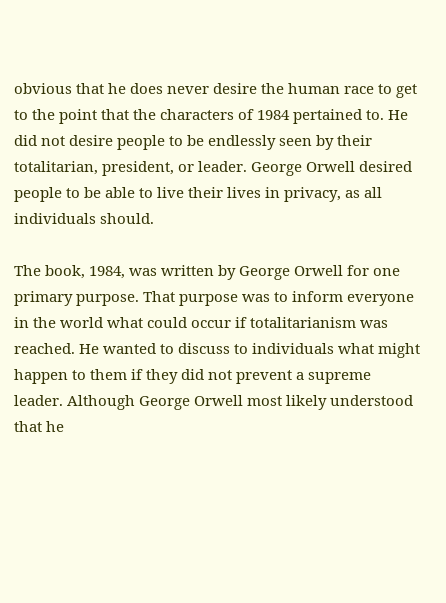obvious that he does never desire the human race to get to the point that the characters of 1984 pertained to. He did not desire people to be endlessly seen by their totalitarian, president, or leader. George Orwell desired people to be able to live their lives in privacy, as all individuals should.

The book, 1984, was written by George Orwell for one primary purpose. That purpose was to inform everyone in the world what could occur if totalitarianism was reached. He wanted to discuss to individuals what might happen to them if they did not prevent a supreme leader. Although George Orwell most likely understood that he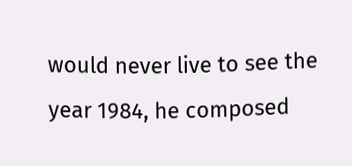would never live to see the year 1984, he composed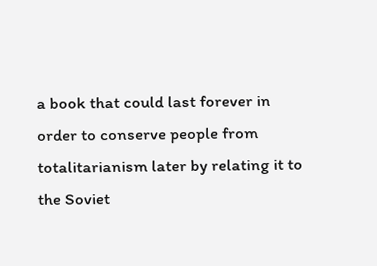a book that could last forever in order to conserve people from totalitarianism later by relating it to the Soviet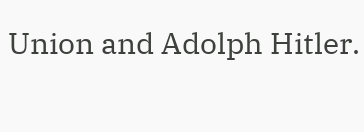Union and Adolph Hitler.